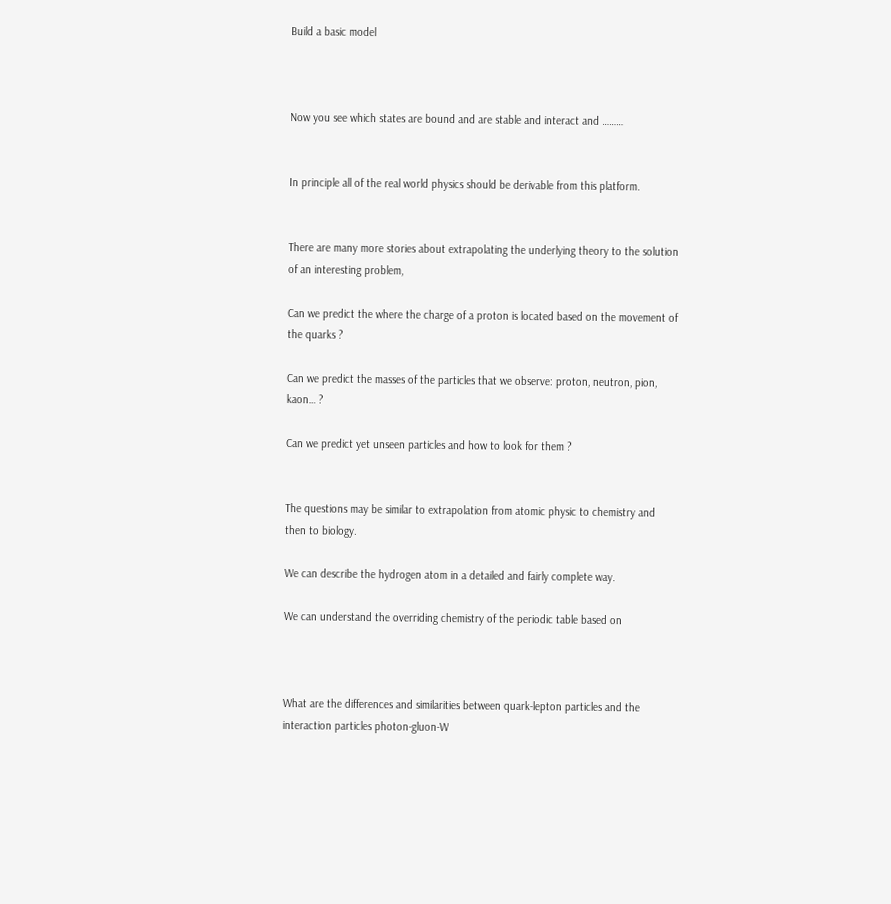Build a basic model



Now you see which states are bound and are stable and interact and ………


In principle all of the real world physics should be derivable from this platform.


There are many more stories about extrapolating the underlying theory to the solution of an interesting problem,

Can we predict the where the charge of a proton is located based on the movement of the quarks ?

Can we predict the masses of the particles that we observe: proton, neutron, pion, kaon… ?

Can we predict yet unseen particles and how to look for them ?


The questions may be similar to extrapolation from atomic physic to chemistry and then to biology.

We can describe the hydrogen atom in a detailed and fairly complete way.

We can understand the overriding chemistry of the periodic table based on



What are the differences and similarities between quark-lepton particles and the interaction particles photon-gluon-W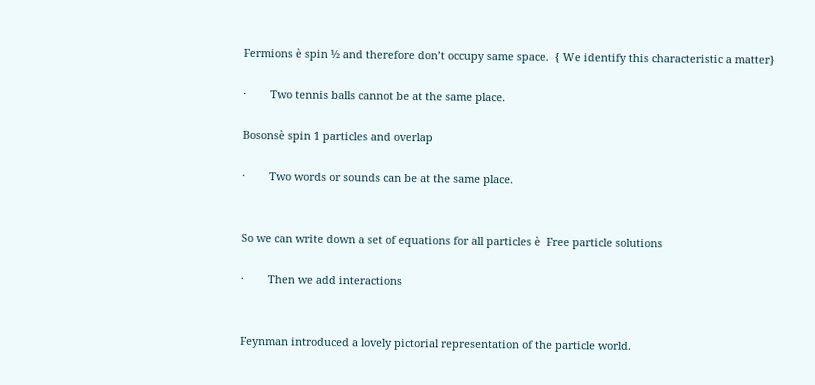Fermions è spin ½ and therefore don’t occupy same space.  { We identify this characteristic a matter}

·        Two tennis balls cannot be at the same place.

Bosonsè spin 1 particles and overlap

·        Two words or sounds can be at the same place.


So we can write down a set of equations for all particles è  Free particle solutions

·        Then we add interactions


Feynman introduced a lovely pictorial representation of the particle world.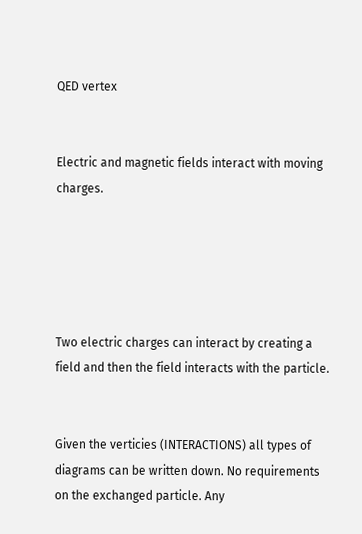QED vertex


Electric and magnetic fields interact with moving charges.





Two electric charges can interact by creating a field and then the field interacts with the particle.


Given the verticies (INTERACTIONS) all types of diagrams can be written down. No requirements on the exchanged particle. Any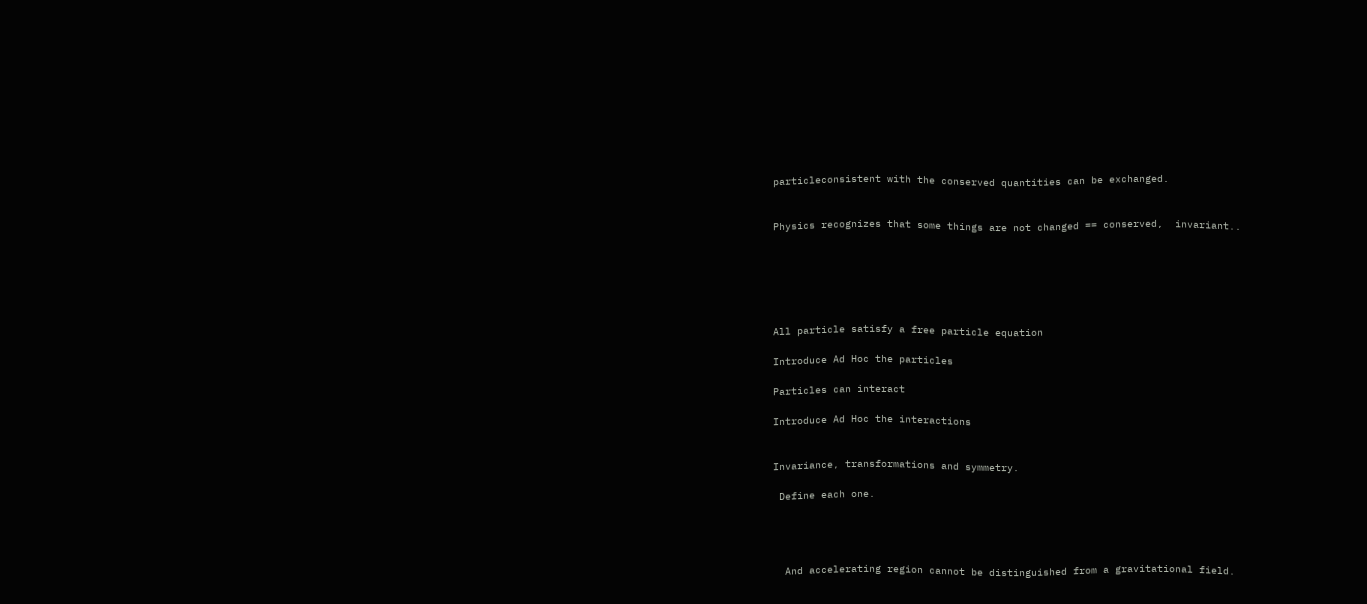particleconsistent with the conserved quantities can be exchanged.


Physics recognizes that some things are not changed == conserved,  invariant..






All particle satisfy a free particle equation

Introduce Ad Hoc the particles

Particles can interact

Introduce Ad Hoc the interactions


Invariance, transformations and symmetry.

 Define each one.




  And accelerating region cannot be distinguished from a gravitational field.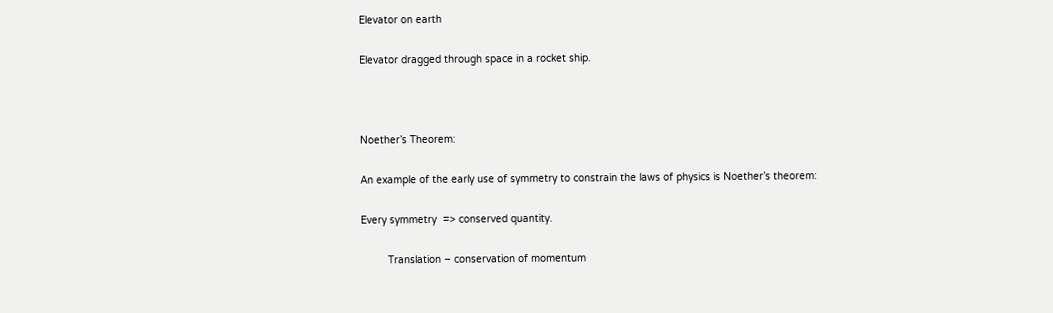Elevator on earth

Elevator dragged through space in a rocket ship.



Noether’s Theorem:

An example of the early use of symmetry to constrain the laws of physics is Noether’s theorem:

Every symmetry  => conserved quantity.

         Translation – conservation of momentum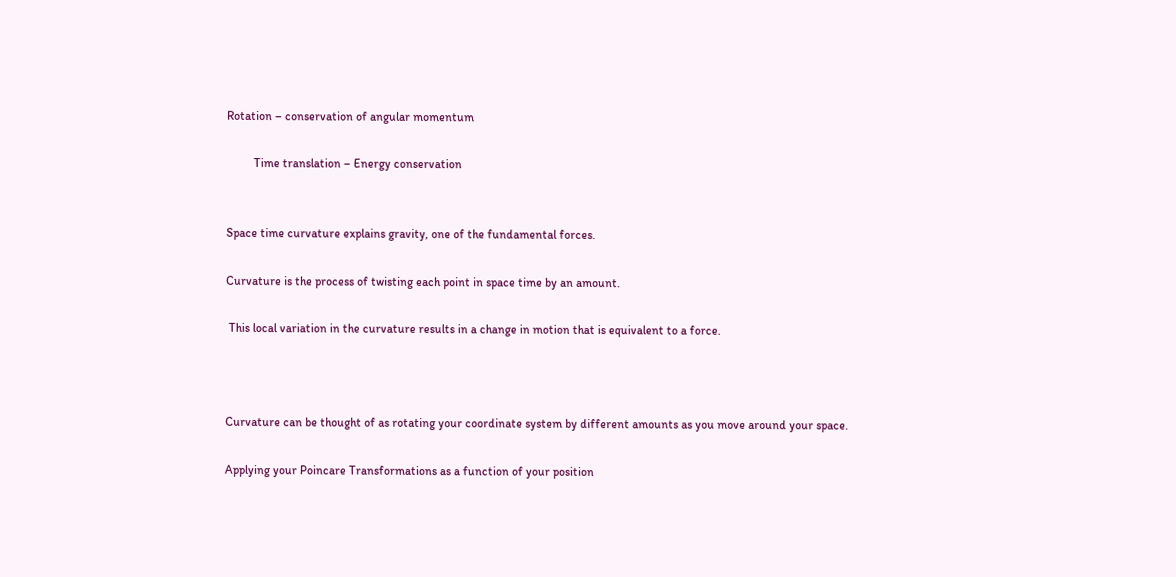Rotation – conservation of angular momentum

         Time translation – Energy conservation


Space time curvature explains gravity, one of the fundamental forces.

Curvature is the process of twisting each point in space time by an amount.

 This local variation in the curvature results in a change in motion that is equivalent to a force.



Curvature can be thought of as rotating your coordinate system by different amounts as you move around your space.

Applying your Poincare Transformations as a function of your position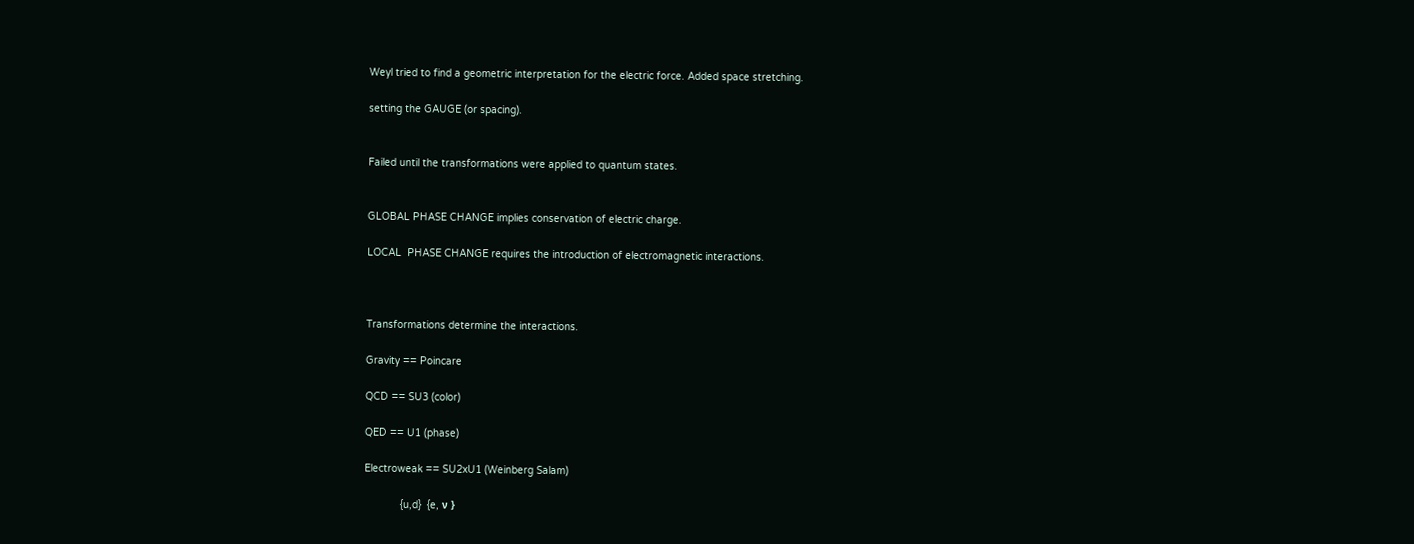Weyl tried to find a geometric interpretation for the electric force. Added space stretching.

setting the GAUGE (or spacing).


Failed until the transformations were applied to quantum states.


GLOBAL PHASE CHANGE implies conservation of electric charge.

LOCAL  PHASE CHANGE requires the introduction of electromagnetic interactions.



Transformations determine the interactions.

Gravity == Poincare

QCD == SU3 (color)

QED == U1 (phase)

Electroweak == SU2xU1 (Weinberg Salam)

            {u,d}  {e, ν }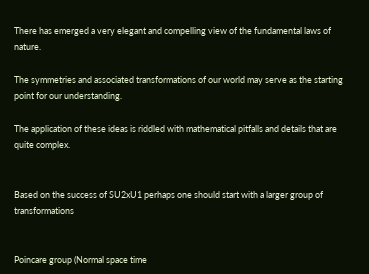There has emerged a very elegant and compelling view of the fundamental laws of nature.

The symmetries and associated transformations of our world may serve as the starting point for our understanding.

The application of these ideas is riddled with mathematical pitfalls and details that are quite complex.


Based on the success of SU2xU1 perhaps one should start with a larger group of transformations


Poincare group (Normal space time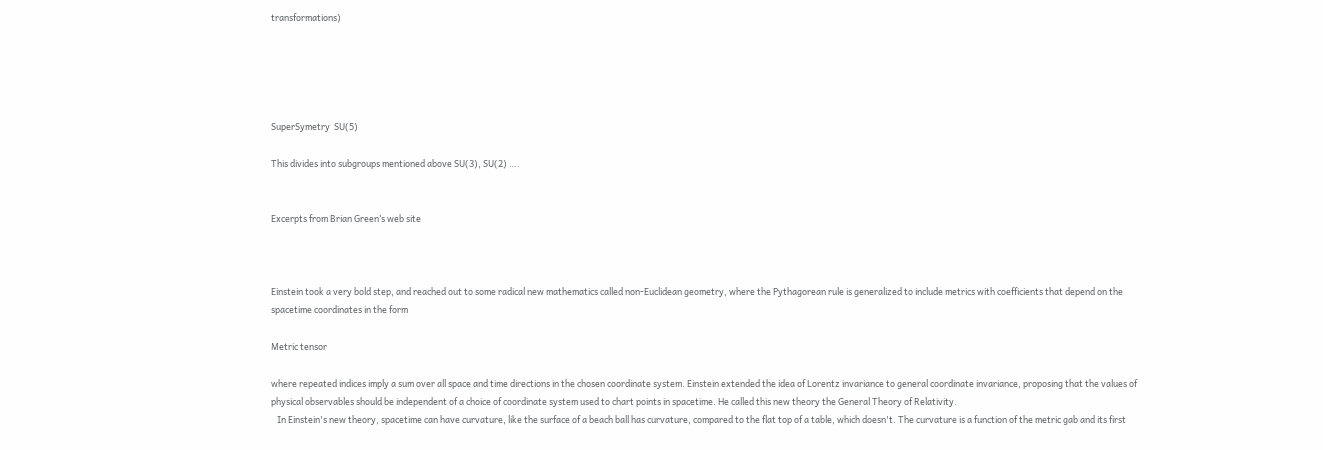transformations)





SuperSymetry  SU(5)

This divides into subgroups mentioned above SU(3), SU(2) ….


Excerpts from Brian Green’s web site



Einstein took a very bold step, and reached out to some radical new mathematics called non-Euclidean geometry, where the Pythagorean rule is generalized to include metrics with coefficients that depend on the spacetime coordinates in the form

Metric tensor

where repeated indices imply a sum over all space and time directions in the chosen coordinate system. Einstein extended the idea of Lorentz invariance to general coordinate invariance, proposing that the values of physical observables should be independent of a choice of coordinate system used to chart points in spacetime. He called this new theory the General Theory of Relativity.
   In Einstein's new theory, spacetime can have curvature, like the surface of a beach ball has curvature, compared to the flat top of a table, which doesn't. The curvature is a function of the metric gab and its first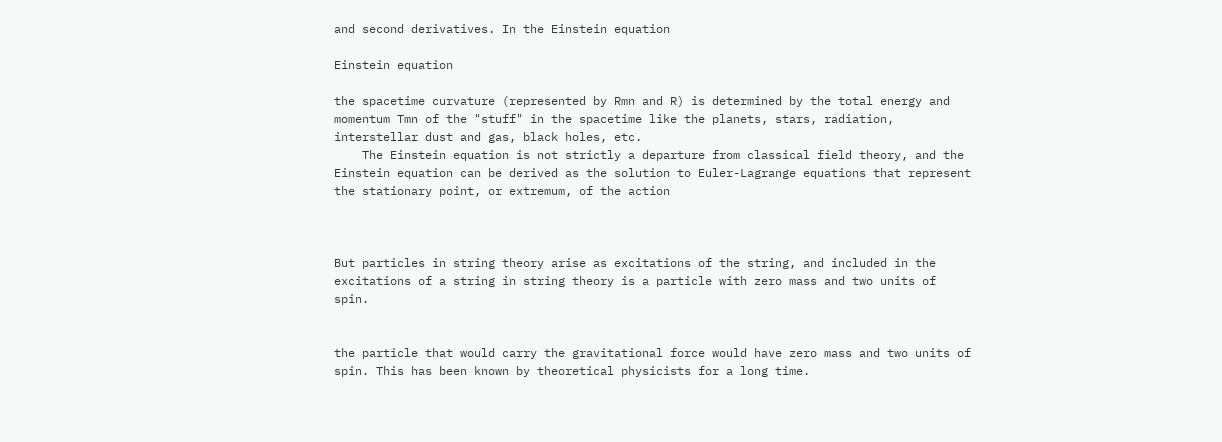and second derivatives. In the Einstein equation

Einstein equation

the spacetime curvature (represented by Rmn and R) is determined by the total energy and momentum Tmn of the "stuff" in the spacetime like the planets, stars, radiation, interstellar dust and gas, black holes, etc.
    The Einstein equation is not strictly a departure from classical field theory, and the Einstein equation can be derived as the solution to Euler-Lagrange equations that represent the stationary point, or extremum, of the action



But particles in string theory arise as excitations of the string, and included in the excitations of a string in string theory is a particle with zero mass and two units of spin.


the particle that would carry the gravitational force would have zero mass and two units of spin. This has been known by theoretical physicists for a long time.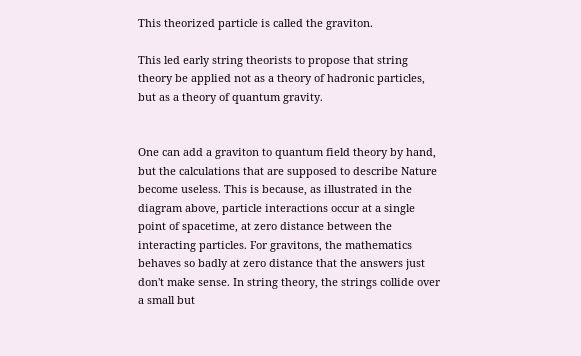This theorized particle is called the graviton.

This led early string theorists to propose that string theory be applied not as a theory of hadronic particles, but as a theory of quantum gravity.


One can add a graviton to quantum field theory by hand, but the calculations that are supposed to describe Nature become useless. This is because, as illustrated in the diagram above, particle interactions occur at a single point of spacetime, at zero distance between the interacting particles. For gravitons, the mathematics behaves so badly at zero distance that the answers just don't make sense. In string theory, the strings collide over a small but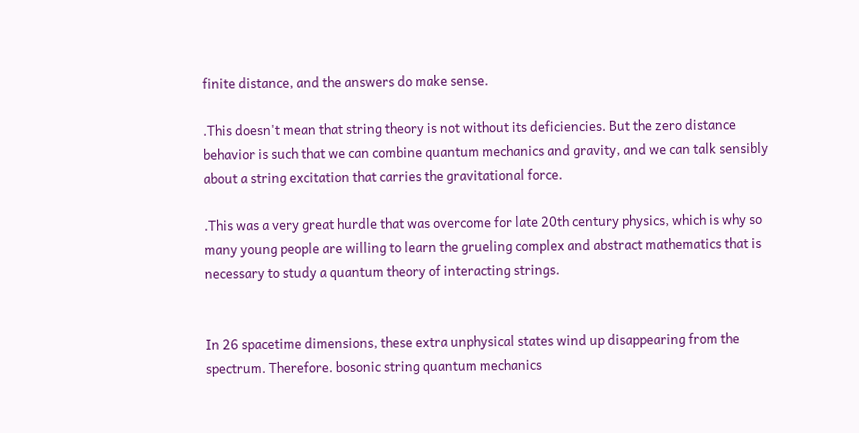finite distance, and the answers do make sense.

.This doesn't mean that string theory is not without its deficiencies. But the zero distance behavior is such that we can combine quantum mechanics and gravity, and we can talk sensibly about a string excitation that carries the gravitational force.

.This was a very great hurdle that was overcome for late 20th century physics, which is why so many young people are willing to learn the grueling complex and abstract mathematics that is necessary to study a quantum theory of interacting strings.


In 26 spacetime dimensions, these extra unphysical states wind up disappearing from the spectrum. Therefore. bosonic string quantum mechanics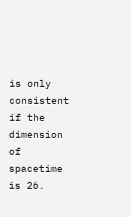is only consistent if the dimension of spacetime is 26.